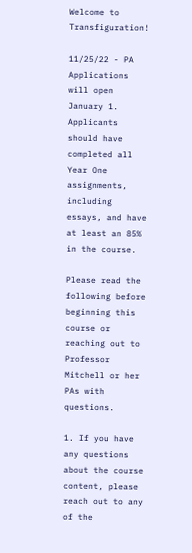Welcome to Transfiguration!

11/25/22 - PA Applications will open January 1. Applicants should have completed all Year One assignments, including essays, and have at least an 85% in the course.

Please read the following before beginning this course or reaching out to Professor Mitchell or her PAs with questions.

1. If you have any questions about the course content, please reach out to any of the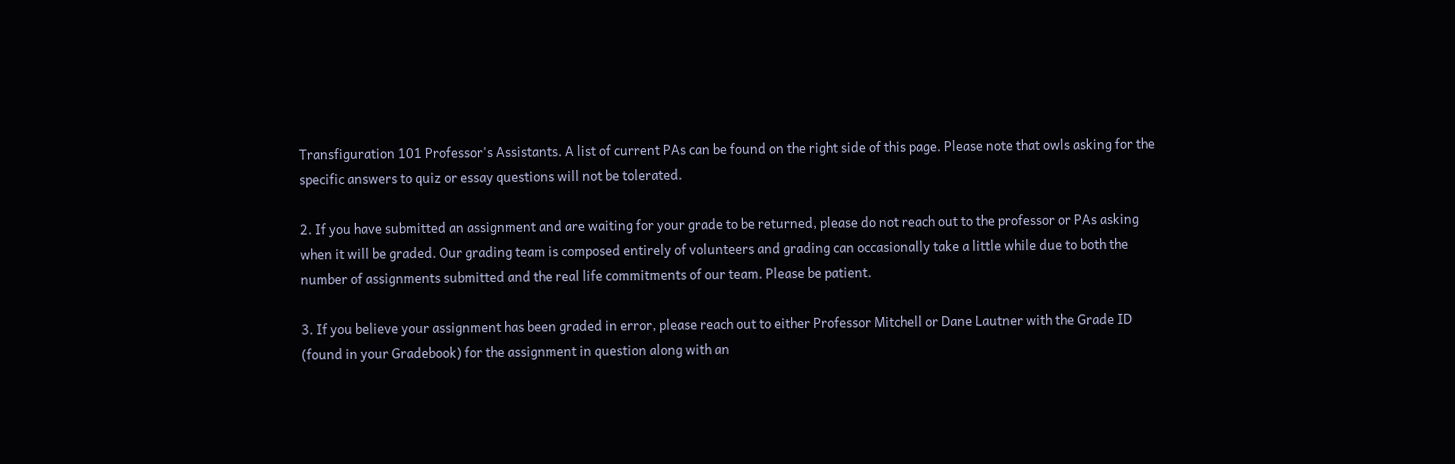Transfiguration 101 Professor's Assistants. A list of current PAs can be found on the right side of this page. Please note that owls asking for the specific answers to quiz or essay questions will not be tolerated.

2. If you have submitted an assignment and are waiting for your grade to be returned, please do not reach out to the professor or PAs asking when it will be graded. Our grading team is composed entirely of volunteers and grading can occasionally take a little while due to both the number of assignments submitted and the real life commitments of our team. Please be patient.

3. If you believe your assignment has been graded in error, please reach out to either Professor Mitchell or Dane Lautner with the Grade ID (found in your Gradebook) for the assignment in question along with an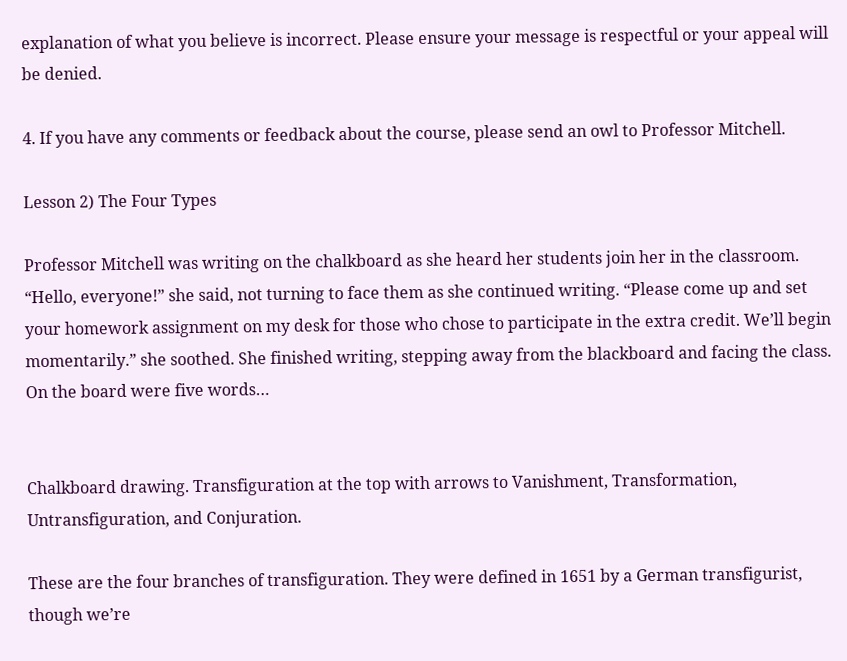explanation of what you believe is incorrect. Please ensure your message is respectful or your appeal will be denied.

4. If you have any comments or feedback about the course, please send an owl to Professor Mitchell.

Lesson 2) The Four Types

Professor Mitchell was writing on the chalkboard as she heard her students join her in the classroom. “Hello, everyone!” she said, not turning to face them as she continued writing. “Please come up and set your homework assignment on my desk for those who chose to participate in the extra credit. We’ll begin momentarily.” she soothed. She finished writing, stepping away from the blackboard and facing the class. On the board were five words…


Chalkboard drawing. Transfiguration at the top with arrows to Vanishment, Transformation, Untransfiguration, and Conjuration.

These are the four branches of transfiguration. They were defined in 1651 by a German transfigurist, though we’re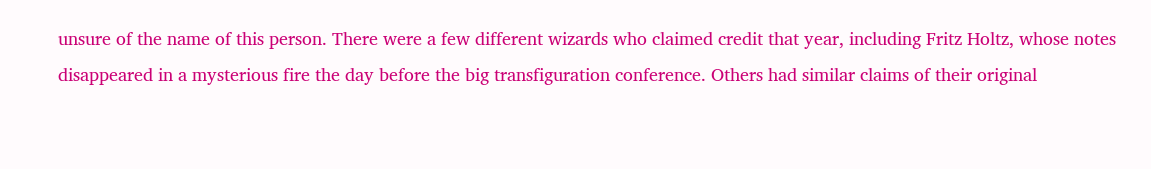unsure of the name of this person. There were a few different wizards who claimed credit that year, including Fritz Holtz, whose notes disappeared in a mysterious fire the day before the big transfiguration conference. Others had similar claims of their original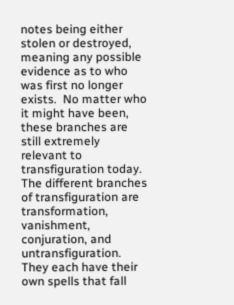notes being either stolen or destroyed, meaning any possible evidence as to who was first no longer exists.  No matter who it might have been, these branches are still extremely relevant to transfiguration today. The different branches of transfiguration are transformation, vanishment, conjuration, and untransfiguration. They each have their own spells that fall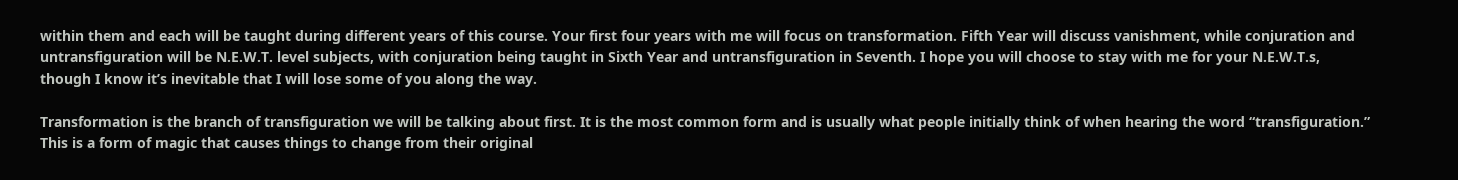within them and each will be taught during different years of this course. Your first four years with me will focus on transformation. Fifth Year will discuss vanishment, while conjuration and untransfiguration will be N.E.W.T. level subjects, with conjuration being taught in Sixth Year and untransfiguration in Seventh. I hope you will choose to stay with me for your N.E.W.T.s, though I know it’s inevitable that I will lose some of you along the way.

Transformation is the branch of transfiguration we will be talking about first. It is the most common form and is usually what people initially think of when hearing the word “transfiguration.” This is a form of magic that causes things to change from their original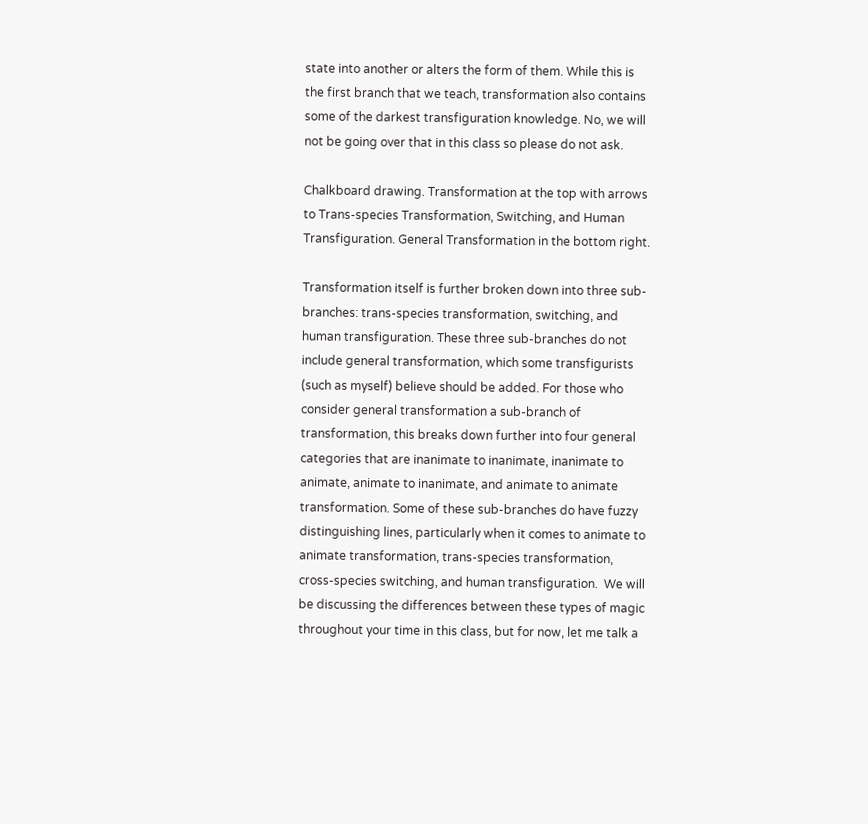state into another or alters the form of them. While this is the first branch that we teach, transformation also contains some of the darkest transfiguration knowledge. No, we will not be going over that in this class so please do not ask.

Chalkboard drawing. Transformation at the top with arrows to Trans-species Transformation, Switching, and Human Transfiguration. General Transformation in the bottom right.

Transformation itself is further broken down into three sub-branches: trans-species transformation, switching, and human transfiguration. These three sub-branches do not include general transformation, which some transfigurists (such as myself) believe should be added. For those who consider general transformation a sub-branch of transformation, this breaks down further into four general categories that are inanimate to inanimate, inanimate to animate, animate to inanimate, and animate to animate transformation. Some of these sub-branches do have fuzzy distinguishing lines, particularly when it comes to animate to animate transformation, trans-species transformation, cross-species switching, and human transfiguration.  We will be discussing the differences between these types of magic throughout your time in this class, but for now, let me talk a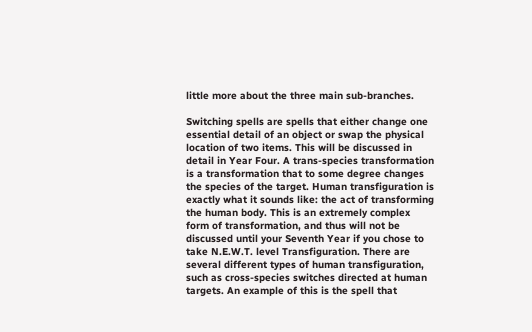little more about the three main sub-branches.

Switching spells are spells that either change one essential detail of an object or swap the physical location of two items. This will be discussed in detail in Year Four. A trans-species transformation is a transformation that to some degree changes the species of the target. Human transfiguration is exactly what it sounds like: the act of transforming the human body. This is an extremely complex form of transformation, and thus will not be discussed until your Seventh Year if you chose to take N.E.W.T. level Transfiguration. There are several different types of human transfiguration, such as cross-species switches directed at human targets. An example of this is the spell that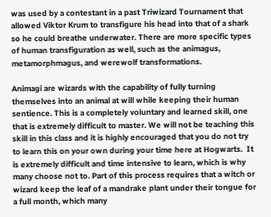was used by a contestant in a past Triwizard Tournament that allowed Viktor Krum to transfigure his head into that of a shark so he could breathe underwater. There are more specific types of human transfiguration as well, such as the animagus, metamorphmagus, and werewolf transformations.

Animagi are wizards with the capability of fully turning themselves into an animal at will while keeping their human sentience. This is a completely voluntary and learned skill, one that is extremely difficult to master. We will not be teaching this skill in this class and it is highly encouraged that you do not try to learn this on your own during your time here at Hogwarts.  It is extremely difficult and time intensive to learn, which is why many choose not to. Part of this process requires that a witch or wizard keep the leaf of a mandrake plant under their tongue for a full month, which many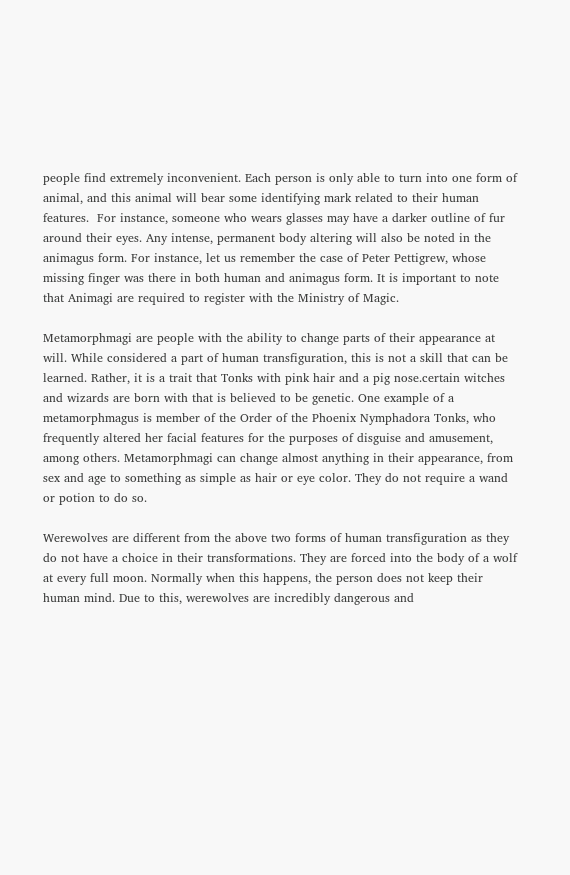people find extremely inconvenient. Each person is only able to turn into one form of animal, and this animal will bear some identifying mark related to their human features.  For instance, someone who wears glasses may have a darker outline of fur around their eyes. Any intense, permanent body altering will also be noted in the animagus form. For instance, let us remember the case of Peter Pettigrew, whose missing finger was there in both human and animagus form. It is important to note that Animagi are required to register with the Ministry of Magic.

Metamorphmagi are people with the ability to change parts of their appearance at will. While considered a part of human transfiguration, this is not a skill that can be learned. Rather, it is a trait that Tonks with pink hair and a pig nose.certain witches and wizards are born with that is believed to be genetic. One example of a metamorphmagus is member of the Order of the Phoenix Nymphadora Tonks, who frequently altered her facial features for the purposes of disguise and amusement, among others. Metamorphmagi can change almost anything in their appearance, from sex and age to something as simple as hair or eye color. They do not require a wand or potion to do so.

Werewolves are different from the above two forms of human transfiguration as they do not have a choice in their transformations. They are forced into the body of a wolf at every full moon. Normally when this happens, the person does not keep their human mind. Due to this, werewolves are incredibly dangerous and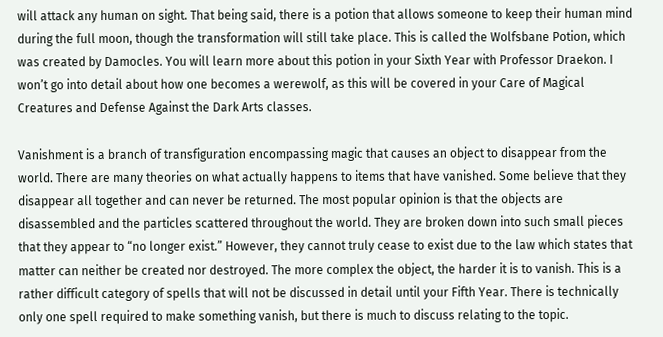will attack any human on sight. That being said, there is a potion that allows someone to keep their human mind during the full moon, though the transformation will still take place. This is called the Wolfsbane Potion, which was created by Damocles. You will learn more about this potion in your Sixth Year with Professor Draekon. I won’t go into detail about how one becomes a werewolf, as this will be covered in your Care of Magical Creatures and Defense Against the Dark Arts classes.

Vanishment is a branch of transfiguration encompassing magic that causes an object to disappear from the world. There are many theories on what actually happens to items that have vanished. Some believe that they disappear all together and can never be returned. The most popular opinion is that the objects are disassembled and the particles scattered throughout the world. They are broken down into such small pieces that they appear to “no longer exist.” However, they cannot truly cease to exist due to the law which states that matter can neither be created nor destroyed. The more complex the object, the harder it is to vanish. This is a rather difficult category of spells that will not be discussed in detail until your Fifth Year. There is technically only one spell required to make something vanish, but there is much to discuss relating to the topic.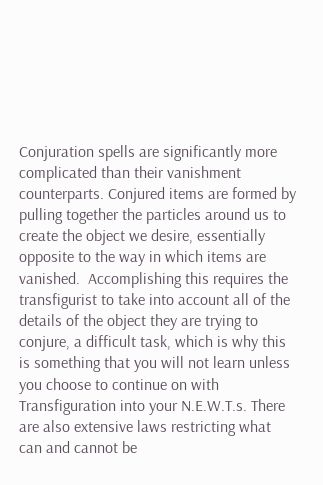Conjuration spells are significantly more complicated than their vanishment counterparts. Conjured items are formed by pulling together the particles around us to create the object we desire, essentially opposite to the way in which items are vanished.  Accomplishing this requires the transfigurist to take into account all of the details of the object they are trying to conjure, a difficult task, which is why this is something that you will not learn unless you choose to continue on with Transfiguration into your N.E.W.T.s. There are also extensive laws restricting what can and cannot be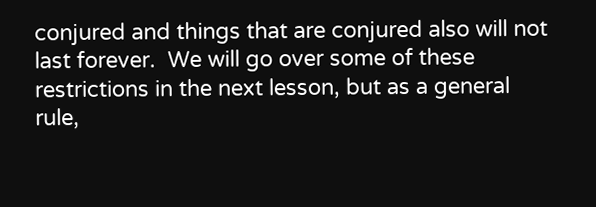conjured and things that are conjured also will not last forever.  We will go over some of these restrictions in the next lesson, but as a general rule,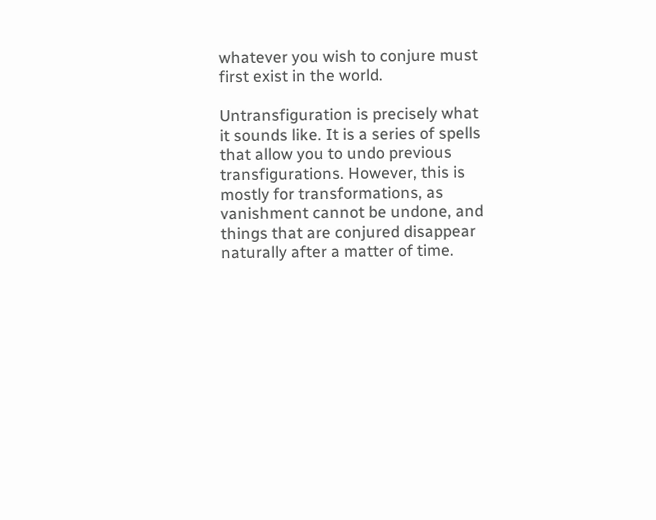whatever you wish to conjure must first exist in the world.

Untransfiguration is precisely what it sounds like. It is a series of spells that allow you to undo previous transfigurations. However, this is mostly for transformations, as vanishment cannot be undone, and things that are conjured disappear naturally after a matter of time.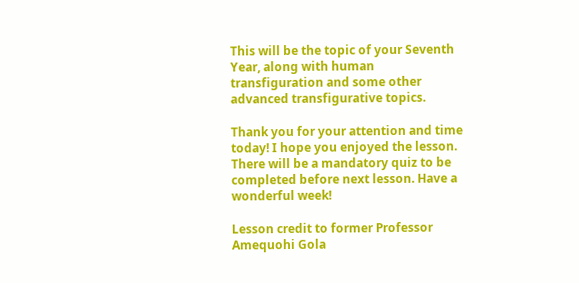This will be the topic of your Seventh Year, along with human transfiguration and some other advanced transfigurative topics.

Thank you for your attention and time today! I hope you enjoyed the lesson. There will be a mandatory quiz to be completed before next lesson. Have a wonderful week!

Lesson credit to former Professor Amequohi Gola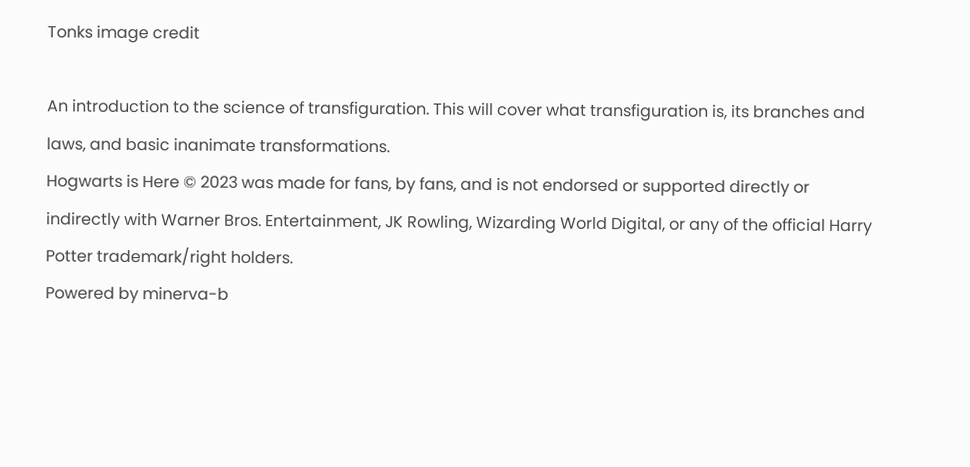Tonks image credit

An introduction to the science of transfiguration. This will cover what transfiguration is, its branches and laws, and basic inanimate transformations.
Hogwarts is Here © 2023 was made for fans, by fans, and is not endorsed or supported directly or indirectly with Warner Bros. Entertainment, JK Rowling, Wizarding World Digital, or any of the official Harry Potter trademark/right holders.
Powered by minerva-b